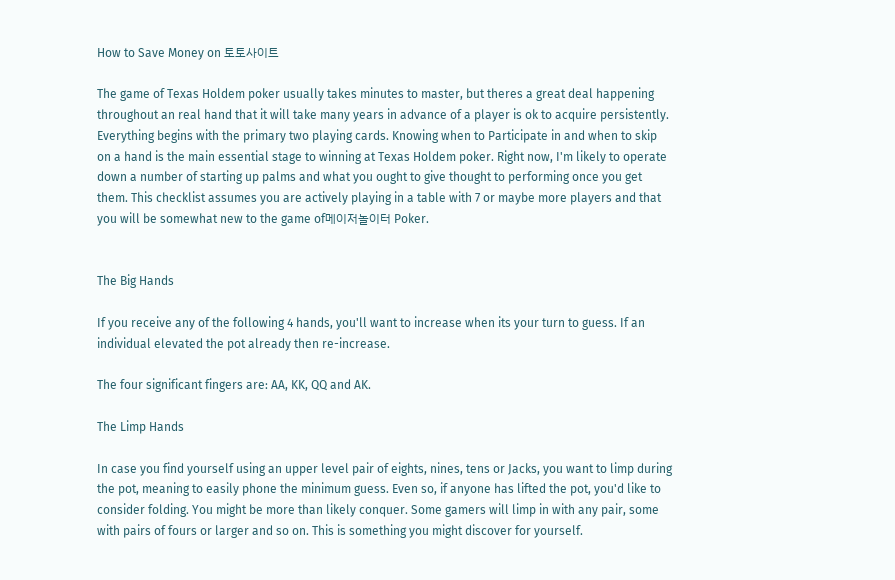How to Save Money on 토토사이트

The game of Texas Holdem poker usually takes minutes to master, but theres a great deal happening throughout an real hand that it will take many years in advance of a player is ok to acquire persistently. Everything begins with the primary two playing cards. Knowing when to Participate in and when to skip on a hand is the main essential stage to winning at Texas Holdem poker. Right now, I'm likely to operate down a number of starting up palms and what you ought to give thought to performing once you get them. This checklist assumes you are actively playing in a table with 7 or maybe more players and that you will be somewhat new to the game of메이저놀이터 Poker.


The Big Hands

If you receive any of the following 4 hands, you'll want to increase when its your turn to guess. If an individual elevated the pot already then re-increase.

The four significant fingers are: AA, KK, QQ and AK.

The Limp Hands

In case you find yourself using an upper level pair of eights, nines, tens or Jacks, you want to limp during the pot, meaning to easily phone the minimum guess. Even so, if anyone has lifted the pot, you'd like to consider folding. You might be more than likely conquer. Some gamers will limp in with any pair, some with pairs of fours or larger and so on. This is something you might discover for yourself.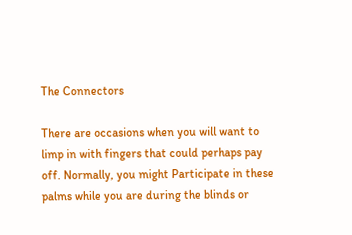The Connectors

There are occasions when you will want to limp in with fingers that could perhaps pay off. Normally, you might Participate in these palms while you are during the blinds or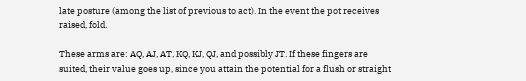late posture (among the list of previous to act). In the event the pot receives raised, fold.

These arms are: AQ, AJ, AT, KQ, KJ, QJ, and possibly JT. If these fingers are suited, their value goes up, since you attain the potential for a flush or straight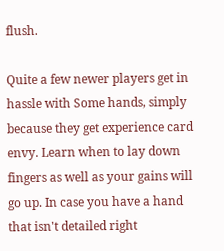flush.

Quite a few newer players get in hassle with Some hands, simply because they get experience card envy. Learn when to lay down fingers as well as your gains will go up. In case you have a hand that isn't detailed right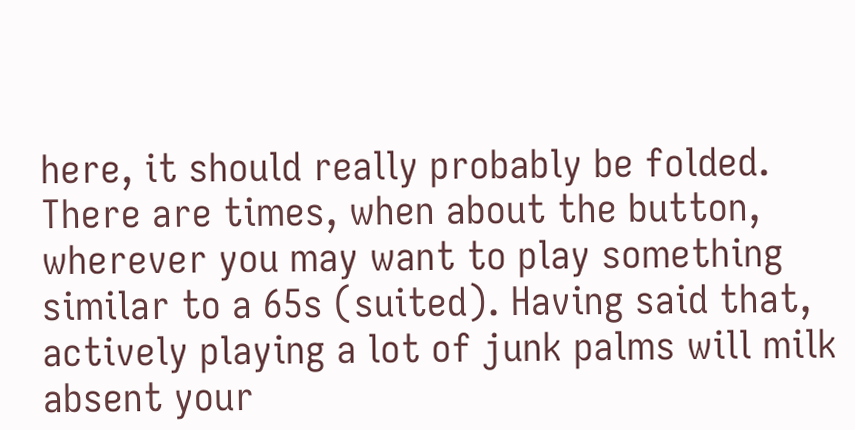here, it should really probably be folded. There are times, when about the button, wherever you may want to play something similar to a 65s (suited). Having said that, actively playing a lot of junk palms will milk absent your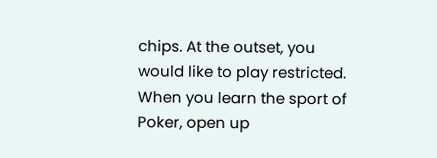chips. At the outset, you would like to play restricted. When you learn the sport of Poker, open up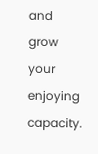and grow your enjoying capacity.